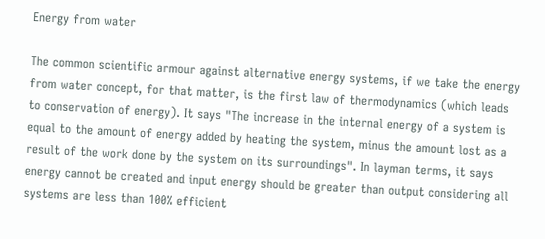Energy from water

The common scientific armour against alternative energy systems, if we take the energy from water concept, for that matter, is the first law of thermodynamics (which leads to conservation of energy). It says "The increase in the internal energy of a system is equal to the amount of energy added by heating the system, minus the amount lost as a result of the work done by the system on its surroundings". In layman terms, it says energy cannot be created and input energy should be greater than output considering all systems are less than 100% efficient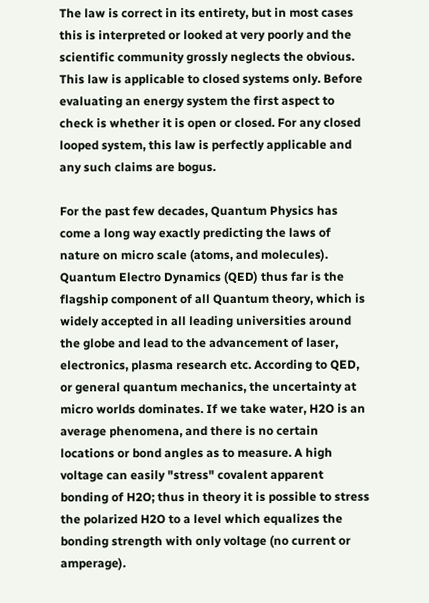The law is correct in its entirety, but in most cases this is interpreted or looked at very poorly and the scientific community grossly neglects the obvious. This law is applicable to closed systems only. Before evaluating an energy system the first aspect to check is whether it is open or closed. For any closed looped system, this law is perfectly applicable and any such claims are bogus.

For the past few decades, Quantum Physics has come a long way exactly predicting the laws of nature on micro scale (atoms, and molecules). Quantum Electro Dynamics (QED) thus far is the flagship component of all Quantum theory, which is widely accepted in all leading universities around the globe and lead to the advancement of laser, electronics, plasma research etc. According to QED, or general quantum mechanics, the uncertainty at micro worlds dominates. If we take water, H2O is an average phenomena, and there is no certain locations or bond angles as to measure. A high voltage can easily "stress" covalent apparent bonding of H2O; thus in theory it is possible to stress the polarized H2O to a level which equalizes the bonding strength with only voltage (no current or amperage).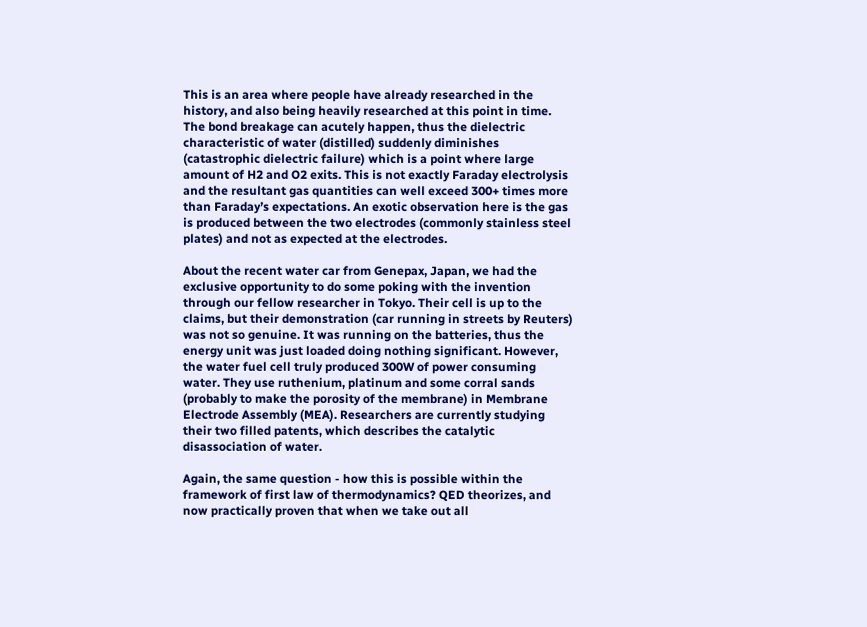This is an area where people have already researched in the history, and also being heavily researched at this point in time. The bond breakage can acutely happen, thus the dielectric characteristic of water (distilled) suddenly diminishes (catastrophic dielectric failure) which is a point where large amount of H2 and O2 exits. This is not exactly Faraday electrolysis and the resultant gas quantities can well exceed 300+ times more than Faraday’s expectations. An exotic observation here is the gas is produced between the two electrodes (commonly stainless steel plates) and not as expected at the electrodes.

About the recent water car from Genepax, Japan, we had the exclusive opportunity to do some poking with the invention through our fellow researcher in Tokyo. Their cell is up to the claims, but their demonstration (car running in streets by Reuters) was not so genuine. It was running on the batteries, thus the energy unit was just loaded doing nothing significant. However, the water fuel cell truly produced 300W of power consuming water. They use ruthenium, platinum and some corral sands (probably to make the porosity of the membrane) in Membrane Electrode Assembly (MEA). Researchers are currently studying their two filled patents, which describes the catalytic disassociation of water.

Again, the same question - how this is possible within the framework of first law of thermodynamics? QED theorizes, and now practically proven that when we take out all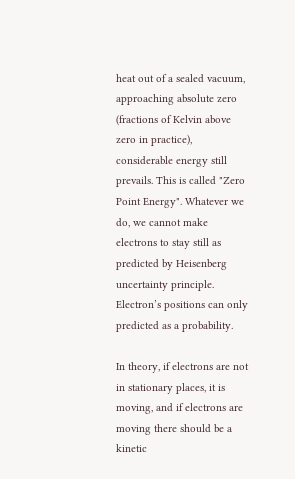heat out of a sealed vacuum, approaching absolute zero (fractions of Kelvin above zero in practice), considerable energy still prevails. This is called "Zero Point Energy". Whatever we do, we cannot make electrons to stay still as predicted by Heisenberg uncertainty principle. Electron’s positions can only predicted as a probability.

In theory, if electrons are not in stationary places, it is moving, and if electrons are moving there should be a kinetic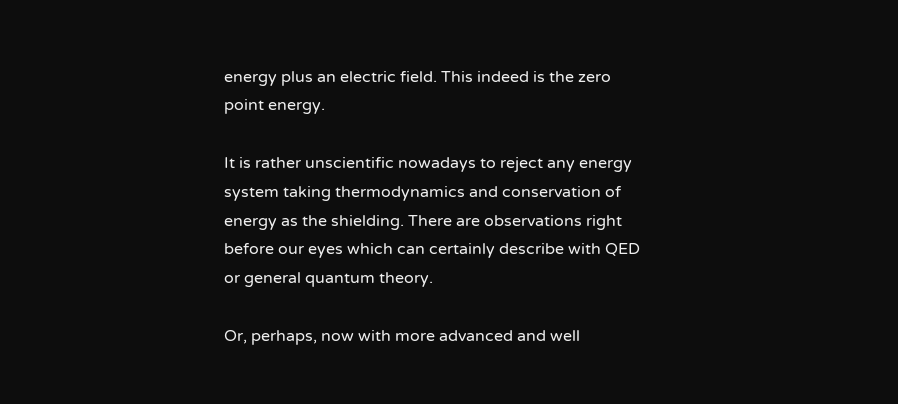energy plus an electric field. This indeed is the zero point energy.

It is rather unscientific nowadays to reject any energy system taking thermodynamics and conservation of energy as the shielding. There are observations right before our eyes which can certainly describe with QED or general quantum theory.

Or, perhaps, now with more advanced and well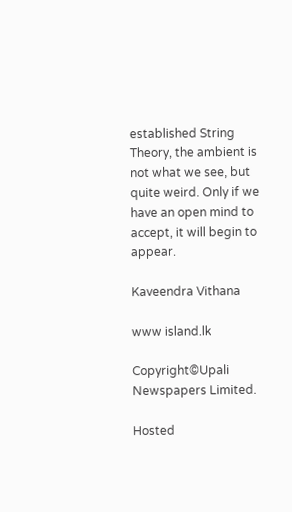established String Theory, the ambient is not what we see, but quite weird. Only if we have an open mind to accept, it will begin to appear.

Kaveendra Vithana

www island.lk

Copyright©Upali Newspapers Limited.

Hosted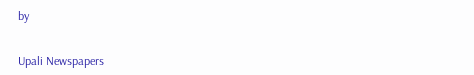by


Upali Newspapers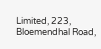Limited, 223, Bloemendhal Road,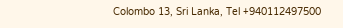Colombo 13, Sri Lanka, Tel +940112497500